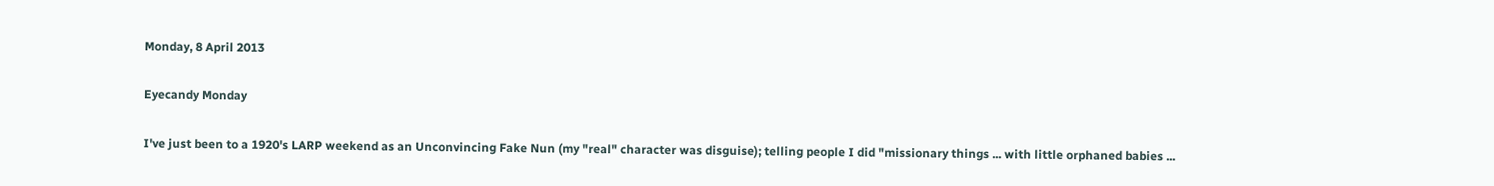Monday, 8 April 2013

Eyecandy Monday

I've just been to a 1920's LARP weekend as an Unconvincing Fake Nun (my "real" character was disguise); telling people I did "missionary things ... with little orphaned babies ...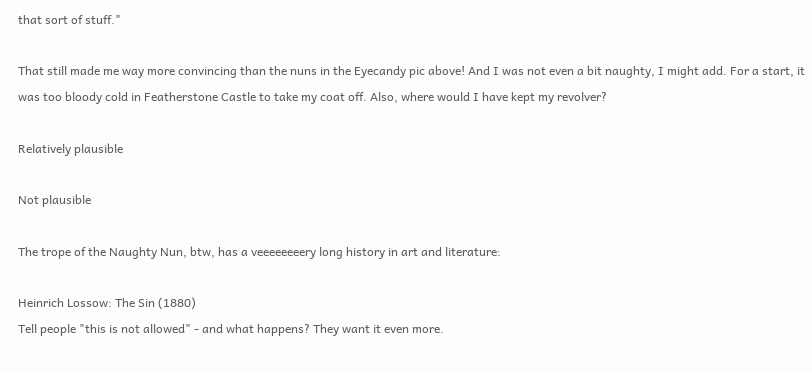that sort of stuff."

That still made me way more convincing than the nuns in the Eyecandy pic above! And I was not even a bit naughty, I might add. For a start, it was too bloody cold in Featherstone Castle to take my coat off. Also, where would I have kept my revolver?

Relatively plausible

Not plausible

The trope of the Naughty Nun, btw, has a veeeeeeeery long history in art and literature:

Heinrich Lossow: The Sin (1880)
Tell people "this is not allowed" - and what happens? They want it even more.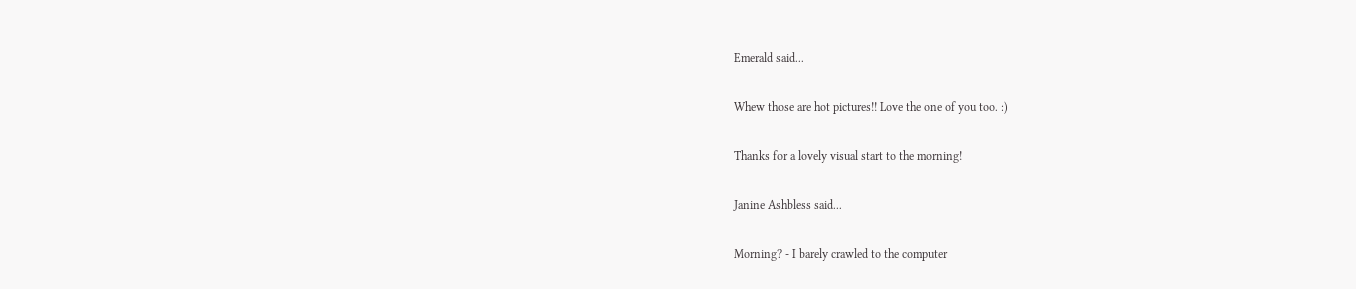Emerald said...

Whew those are hot pictures!! Love the one of you too. :)

Thanks for a lovely visual start to the morning!

Janine Ashbless said...

Morning? - I barely crawled to the computer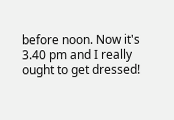before noon. Now it's 3.40 pm and I really ought to get dressed!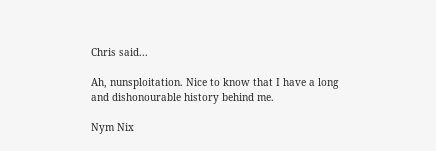Chris said...

Ah, nunsploitation. Nice to know that I have a long and dishonourable history behind me.

Nym Nix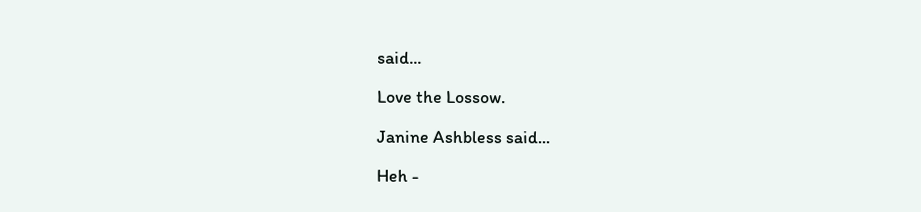said...

Love the Lossow.

Janine Ashbless said...

Heh -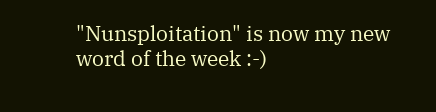"Nunsploitation" is now my new word of the week :-)